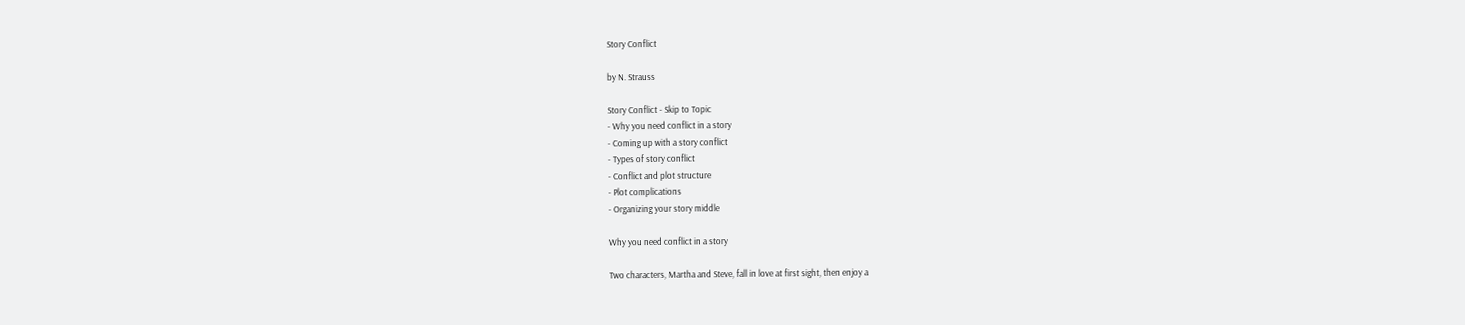Story Conflict

by N. Strauss

Story Conflict - Skip to Topic
- Why you need conflict in a story
- Coming up with a story conflict
- Types of story conflict
- Conflict and plot structure
- Plot complications
- Organizing your story middle

Why you need conflict in a story

Two characters, Martha and Steve, fall in love at first sight, then enjoy a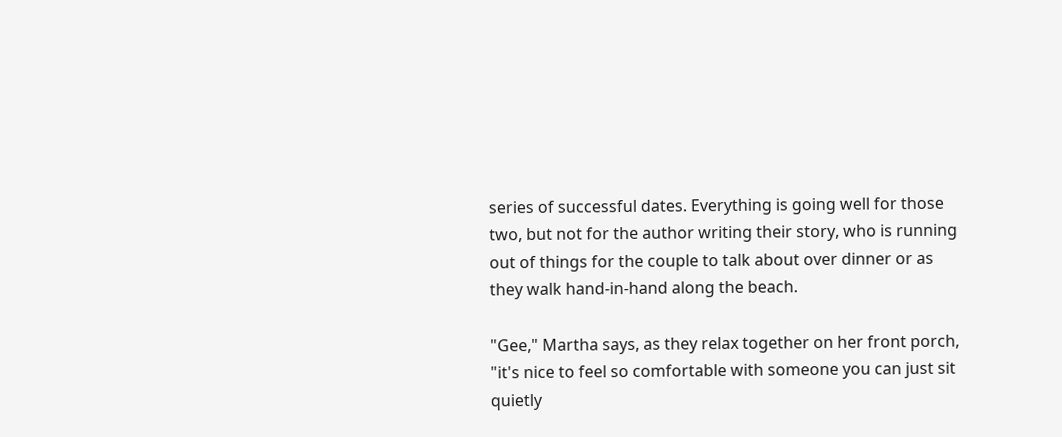series of successful dates. Everything is going well for those two, but not for the author writing their story, who is running out of things for the couple to talk about over dinner or as they walk hand-in-hand along the beach.

"Gee," Martha says, as they relax together on her front porch, "it's nice to feel so comfortable with someone you can just sit quietly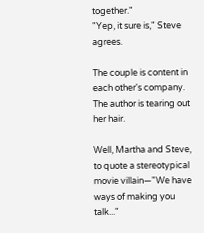together."
"Yep, it sure is," Steve agrees.

The couple is content in each other's company. The author is tearing out her hair.

Well, Martha and Steve, to quote a stereotypical movie villain—"We have ways of making you talk..."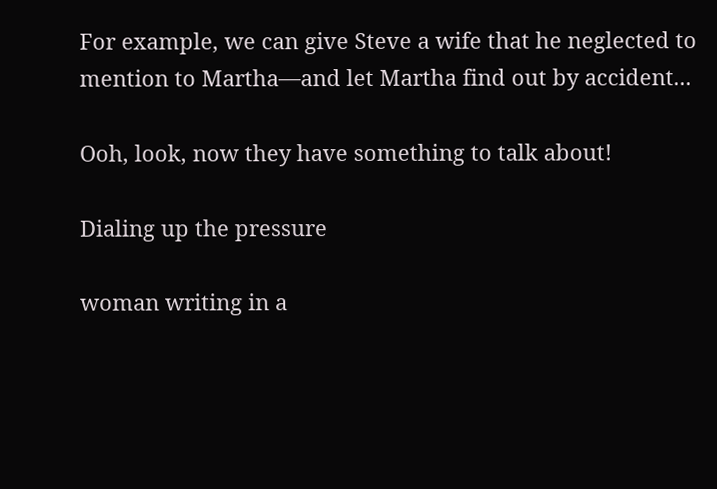For example, we can give Steve a wife that he neglected to mention to Martha—and let Martha find out by accident...

Ooh, look, now they have something to talk about!

Dialing up the pressure

woman writing in a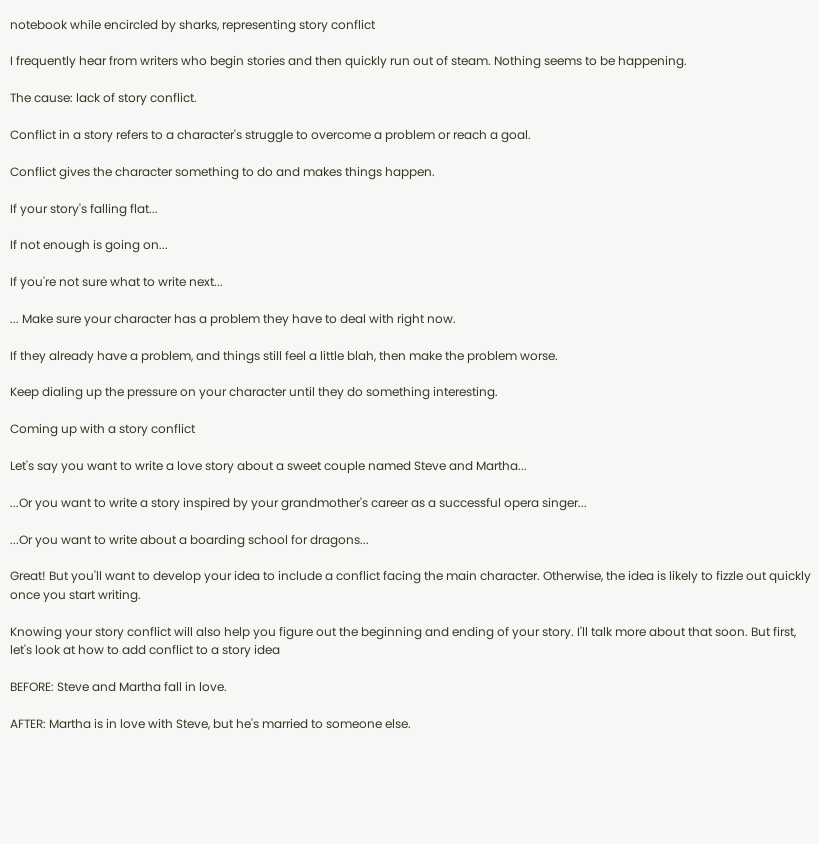notebook while encircled by sharks, representing story conflict

I frequently hear from writers who begin stories and then quickly run out of steam. Nothing seems to be happening.

The cause: lack of story conflict.

Conflict in a story refers to a character's struggle to overcome a problem or reach a goal.

Conflict gives the character something to do and makes things happen.

If your story's falling flat...

If not enough is going on...

If you're not sure what to write next...

... Make sure your character has a problem they have to deal with right now.

If they already have a problem, and things still feel a little blah, then make the problem worse.

Keep dialing up the pressure on your character until they do something interesting.

Coming up with a story conflict

Let's say you want to write a love story about a sweet couple named Steve and Martha...

...Or you want to write a story inspired by your grandmother's career as a successful opera singer...

...Or you want to write about a boarding school for dragons...

Great! But you'll want to develop your idea to include a conflict facing the main character. Otherwise, the idea is likely to fizzle out quickly once you start writing.

Knowing your story conflict will also help you figure out the beginning and ending of your story. I'll talk more about that soon. But first, let's look at how to add conflict to a story idea

BEFORE: Steve and Martha fall in love.

AFTER: Martha is in love with Steve, but he's married to someone else.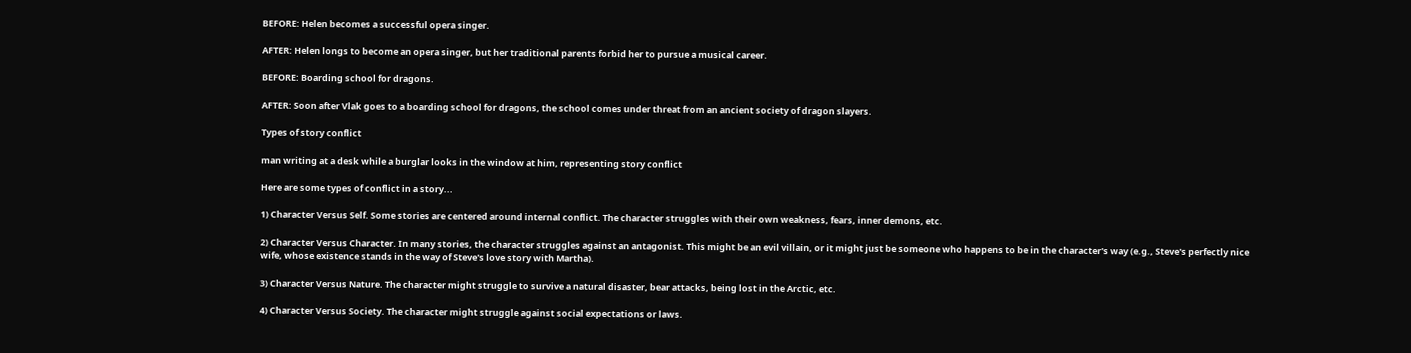BEFORE: Helen becomes a successful opera singer.

AFTER: Helen longs to become an opera singer, but her traditional parents forbid her to pursue a musical career.

BEFORE: Boarding school for dragons.

AFTER: Soon after Vlak goes to a boarding school for dragons, the school comes under threat from an ancient society of dragon slayers.

Types of story conflict

man writing at a desk while a burglar looks in the window at him, representing story conflict

Here are some types of conflict in a story...

1) Character Versus Self. Some stories are centered around internal conflict. The character struggles with their own weakness, fears, inner demons, etc.

2) Character Versus Character. In many stories, the character struggles against an antagonist. This might be an evil villain, or it might just be someone who happens to be in the character's way (e.g., Steve's perfectly nice wife, whose existence stands in the way of Steve's love story with Martha).

3) Character Versus Nature. The character might struggle to survive a natural disaster, bear attacks, being lost in the Arctic, etc.

4) Character Versus Society. The character might struggle against social expectations or laws.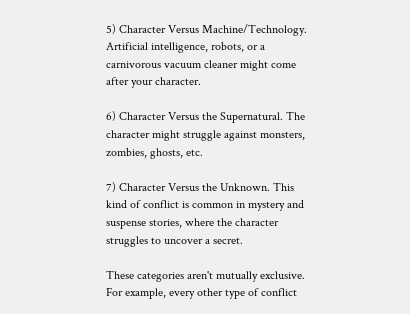5) Character Versus Machine/Technology. Artificial intelligence, robots, or a carnivorous vacuum cleaner might come after your character.

6) Character Versus the Supernatural. The character might struggle against monsters, zombies, ghosts, etc.

7) Character Versus the Unknown. This kind of conflict is common in mystery and suspense stories, where the character struggles to uncover a secret.

These categories aren't mutually exclusive. For example, every other type of conflict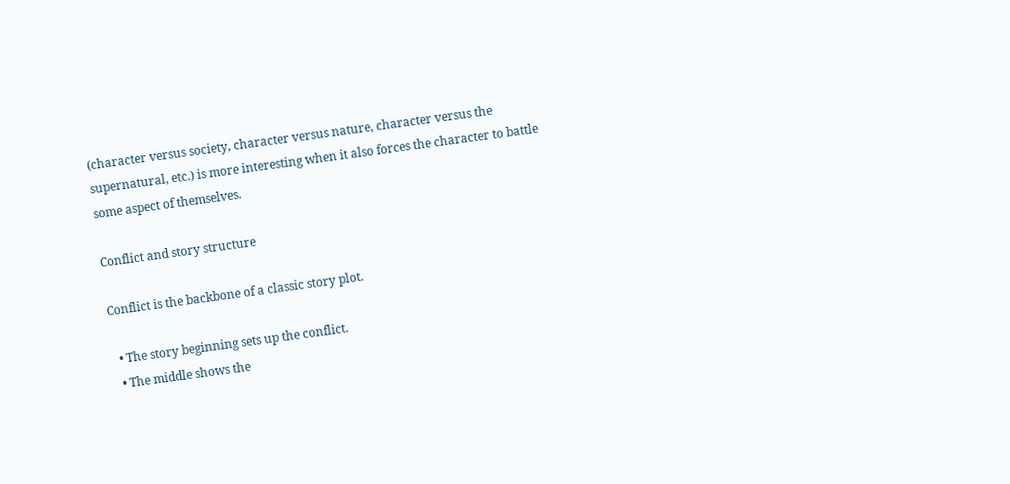(character versus society, character versus nature, character versus the supernatural, etc.) is more interesting when it also forces the character to battle some aspect of themselves.

Conflict and story structure

Conflict is the backbone of a classic story plot.

  • The story beginning sets up the conflict.
  • The middle shows the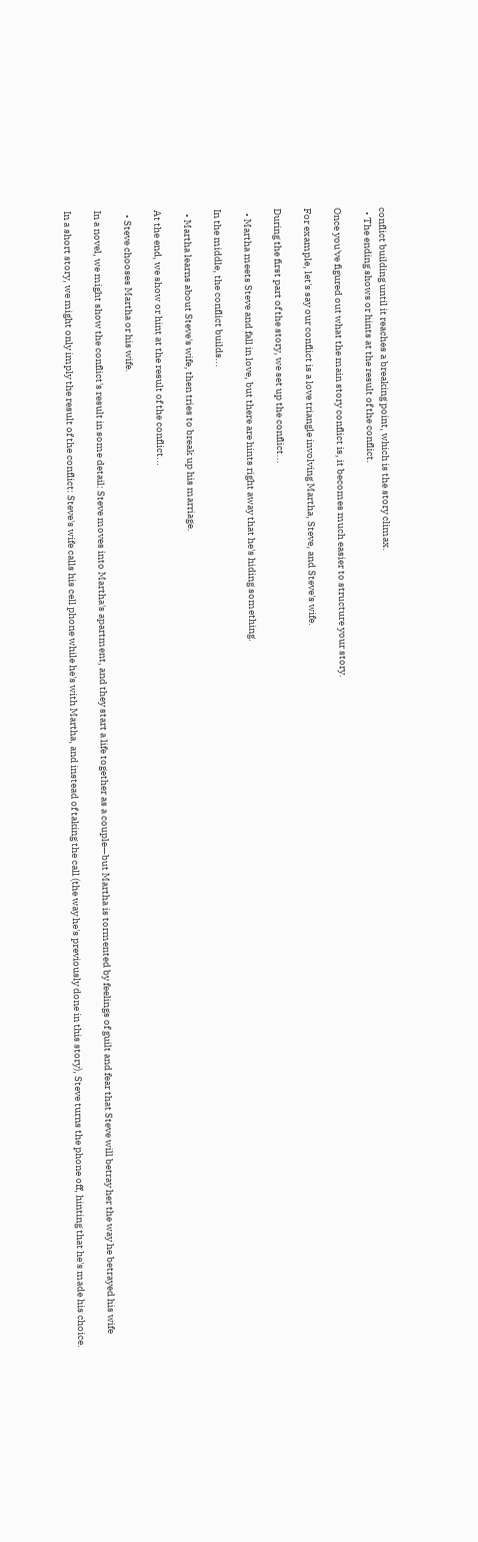conflict building until it reaches a breaking point, which is the story climax.
  • The ending shows or hints at the result of the conflict.

Once you've figured out what the main story conflict is, it becomes much easier to structure your story.

For example, let's say our conflict is a love triangle involving Martha, Steve, and Steve's wife.

During the first part of the story, we set up the conflict...

  • Martha meets Steve and fall in love, but there are hints right away that he's hiding something.

In the middle, the conflict builds...

  • Martha learns about Steve's wife, then tries to break up his marriage.

At the end, we show or hint at the result of the conflict...

  • Steve chooses Martha or his wife.

In a novel, we might show the conflict's result in some detail: Steve moves into Martha's apartment, and they start a life together as a couple—but Martha is tormented by feelings of guilt and fear that Steve will betray her the way he betrayed his wife

In a short story, we might only imply the result of the conflict: Steve's wife calls his cell phone while he's with Martha, and instead of taking the call (the way he's previously done in this story), Steve turns the phone off, hinting that he's made his choice.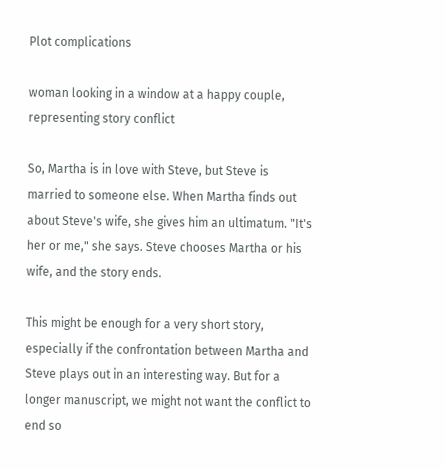Plot complications

woman looking in a window at a happy couple, representing story conflict

So, Martha is in love with Steve, but Steve is married to someone else. When Martha finds out about Steve's wife, she gives him an ultimatum. "It's her or me," she says. Steve chooses Martha or his wife, and the story ends.

This might be enough for a very short story, especially if the confrontation between Martha and Steve plays out in an interesting way. But for a longer manuscript, we might not want the conflict to end so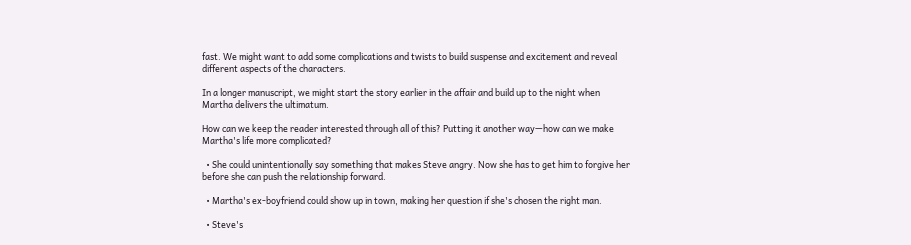fast. We might want to add some complications and twists to build suspense and excitement and reveal different aspects of the characters.

In a longer manuscript, we might start the story earlier in the affair and build up to the night when Martha delivers the ultimatum.

How can we keep the reader interested through all of this? Putting it another way—how can we make Martha's life more complicated?

  • She could unintentionally say something that makes Steve angry. Now she has to get him to forgive her before she can push the relationship forward.

  • Martha's ex-boyfriend could show up in town, making her question if she's chosen the right man.

  • Steve's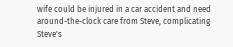wife could be injured in a car accident and need around-the-clock care from Steve, complicating Steve's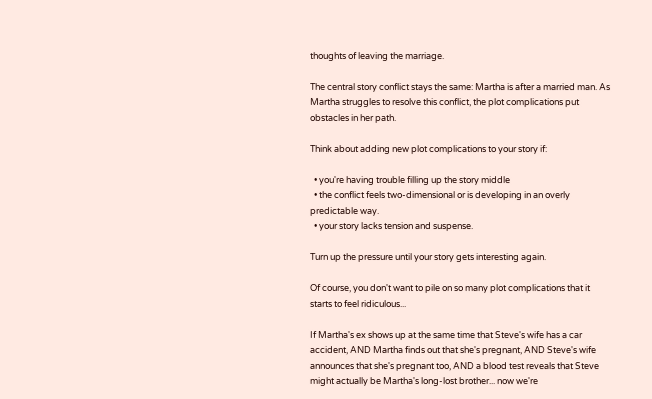thoughts of leaving the marriage.

The central story conflict stays the same: Martha is after a married man. As Martha struggles to resolve this conflict, the plot complications put obstacles in her path.

Think about adding new plot complications to your story if:

  • you're having trouble filling up the story middle
  • the conflict feels two-dimensional or is developing in an overly predictable way.
  • your story lacks tension and suspense.

Turn up the pressure until your story gets interesting again.

Of course, you don't want to pile on so many plot complications that it starts to feel ridiculous...

If Martha's ex shows up at the same time that Steve's wife has a car accident, AND Martha finds out that she's pregnant, AND Steve's wife announces that she's pregnant too, AND a blood test reveals that Steve might actually be Martha's long-lost brother... now we're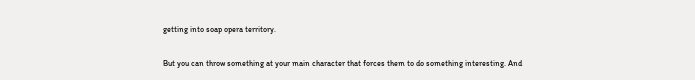getting into soap opera territory.

But you can throw something at your main character that forces them to do something interesting. And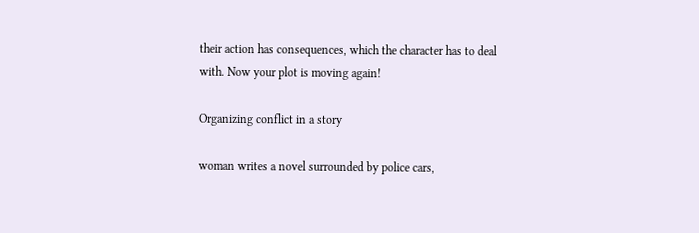their action has consequences, which the character has to deal with. Now your plot is moving again!

Organizing conflict in a story

woman writes a novel surrounded by police cars,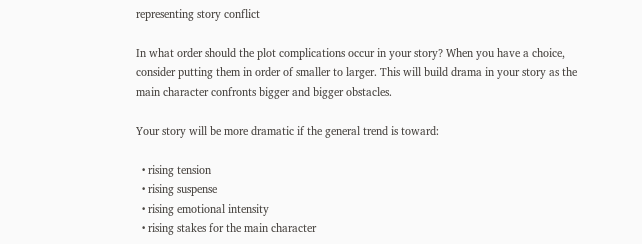representing story conflict

In what order should the plot complications occur in your story? When you have a choice, consider putting them in order of smaller to larger. This will build drama in your story as the main character confronts bigger and bigger obstacles.

Your story will be more dramatic if the general trend is toward:

  • rising tension
  • rising suspense
  • rising emotional intensity
  • rising stakes for the main character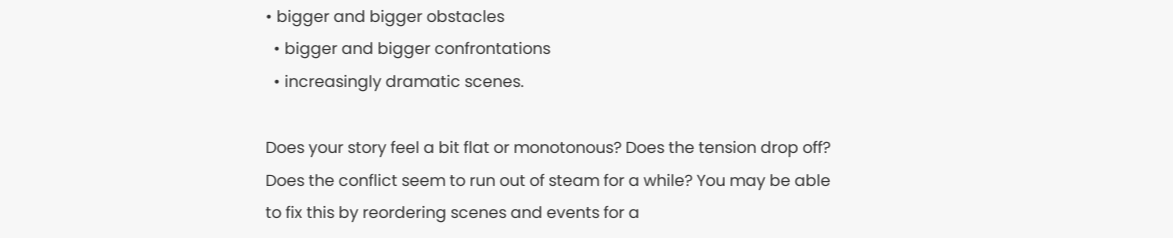• bigger and bigger obstacles
  • bigger and bigger confrontations
  • increasingly dramatic scenes.

Does your story feel a bit flat or monotonous? Does the tension drop off? Does the conflict seem to run out of steam for a while? You may be able to fix this by reordering scenes and events for a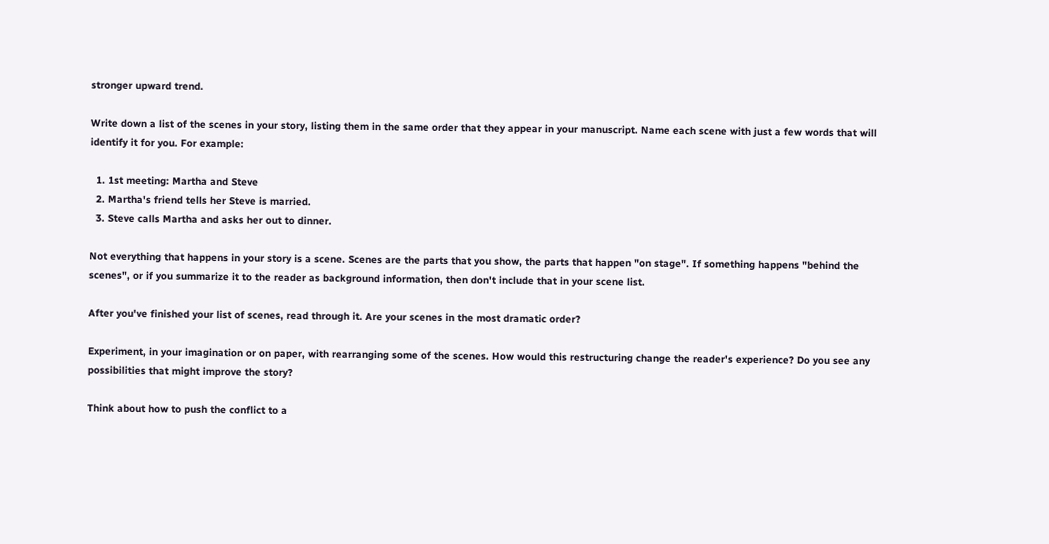stronger upward trend.

Write down a list of the scenes in your story, listing them in the same order that they appear in your manuscript. Name each scene with just a few words that will identify it for you. For example:

  1. 1st meeting: Martha and Steve
  2. Martha's friend tells her Steve is married.
  3. Steve calls Martha and asks her out to dinner.

Not everything that happens in your story is a scene. Scenes are the parts that you show, the parts that happen "on stage". If something happens "behind the scenes", or if you summarize it to the reader as background information, then don't include that in your scene list.

After you've finished your list of scenes, read through it. Are your scenes in the most dramatic order?

Experiment, in your imagination or on paper, with rearranging some of the scenes. How would this restructuring change the reader's experience? Do you see any possibilities that might improve the story?

Think about how to push the conflict to a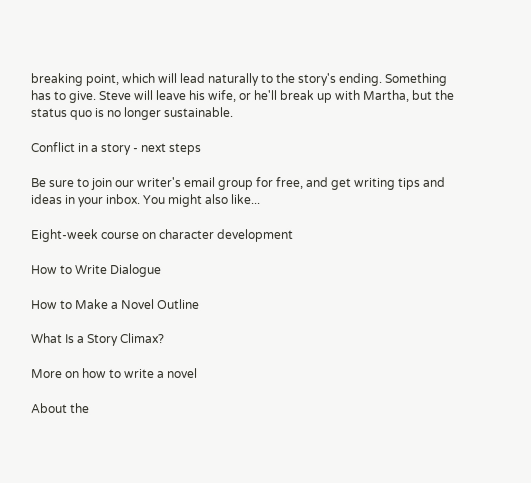breaking point, which will lead naturally to the story's ending. Something has to give. Steve will leave his wife, or he'll break up with Martha, but the status quo is no longer sustainable.

Conflict in a story - next steps

Be sure to join our writer's email group for free, and get writing tips and ideas in your inbox. You might also like...

Eight-week course on character development

How to Write Dialogue

How to Make a Novel Outline

What Is a Story Climax?

More on how to write a novel

About the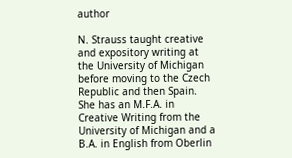author

N. Strauss taught creative and expository writing at the University of Michigan before moving to the Czech Republic and then Spain. She has an M.F.A. in Creative Writing from the University of Michigan and a B.A. in English from Oberlin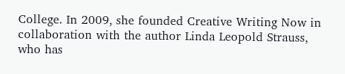College. In 2009, she founded Creative Writing Now in collaboration with the author Linda Leopold Strauss, who has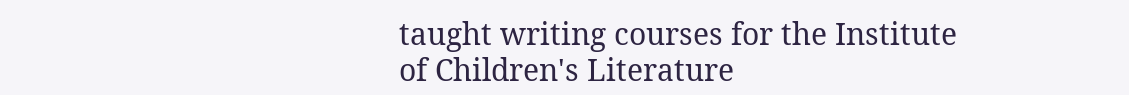taught writing courses for the Institute of Children's Literature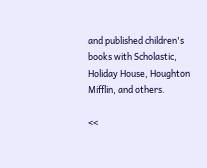and published children's books with Scholastic, Holiday House, Houghton Mifflin, and others.

<<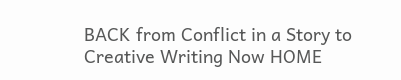BACK from Conflict in a Story to Creative Writing Now HOME